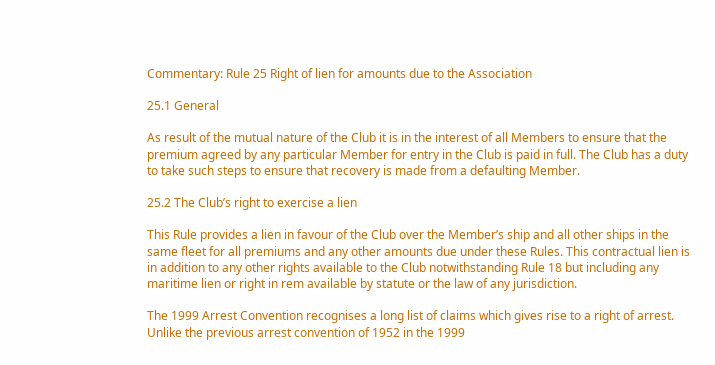Commentary: Rule 25 Right of lien for amounts due to the Association

25.1 General

As result of the mutual nature of the Club it is in the interest of all Members to ensure that the premium agreed by any particular Member for entry in the Club is paid in full. The Club has a duty to take such steps to ensure that recovery is made from a defaulting Member.

25.2 The Club’s right to exercise a lien

This Rule provides a lien in favour of the Club over the Member’s ship and all other ships in the same fleet for all premiums and any other amounts due under these Rules. This contractual lien is in addition to any other rights available to the Club notwithstanding Rule 18 but including any maritime lien or right in rem available by statute or the law of any jurisdiction.

The 1999 Arrest Convention recognises a long list of claims which gives rise to a right of arrest. Unlike the previous arrest convention of 1952 in the 1999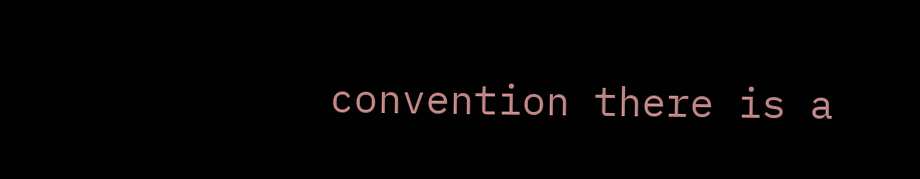convention there is a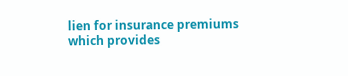lien for insurance premiums which provides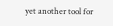yet another tool for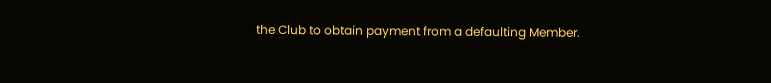the Club to obtain payment from a defaulting Member.